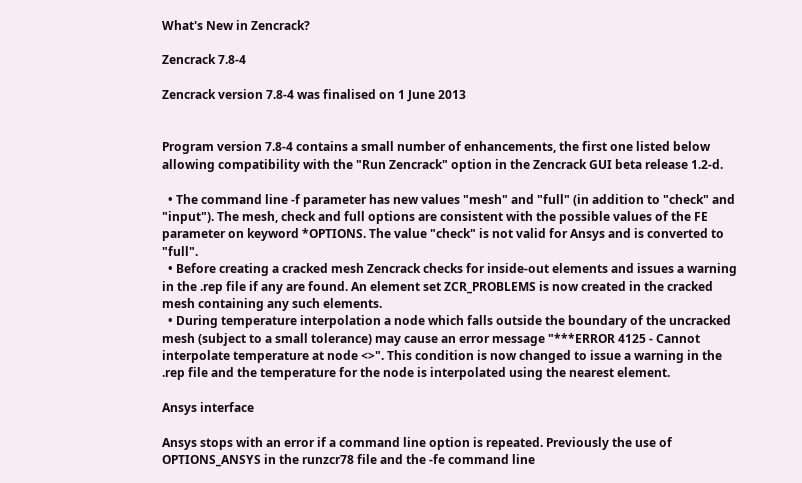What's New in Zencrack?

Zencrack 7.8-4

Zencrack version 7.8-4 was finalised on 1 June 2013


Program version 7.8-4 contains a small number of enhancements, the first one listed below allowing compatibility with the "Run Zencrack" option in the Zencrack GUI beta release 1.2-d.

  • The command line -f parameter has new values "mesh" and "full" (in addition to "check" and "input"). The mesh, check and full options are consistent with the possible values of the FE parameter on keyword *OPTIONS. The value "check" is not valid for Ansys and is converted to "full".
  • Before creating a cracked mesh Zencrack checks for inside-out elements and issues a warning in the .rep file if any are found. An element set ZCR_PROBLEMS is now created in the cracked mesh containing any such elements.
  • During temperature interpolation a node which falls outside the boundary of the uncracked mesh (subject to a small tolerance) may cause an error message "***ERROR 4125 - Cannot interpolate temperature at node <>". This condition is now changed to issue a warning in the .rep file and the temperature for the node is interpolated using the nearest element.

Ansys interface

Ansys stops with an error if a command line option is repeated. Previously the use of OPTIONS_ANSYS in the runzcr78 file and the -fe command line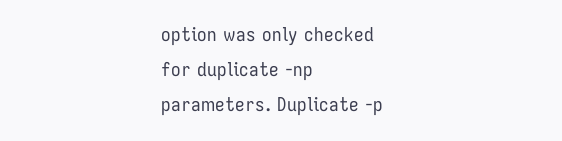option was only checked for duplicate -np parameters. Duplicate -p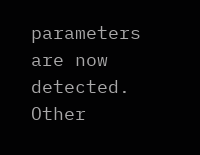parameters are now detected. Other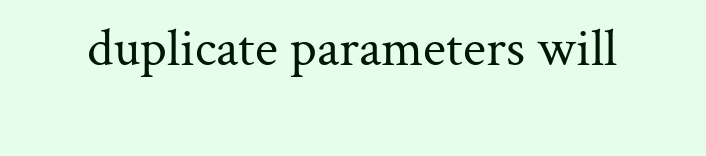duplicate parameters will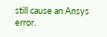still cause an Ansys error.